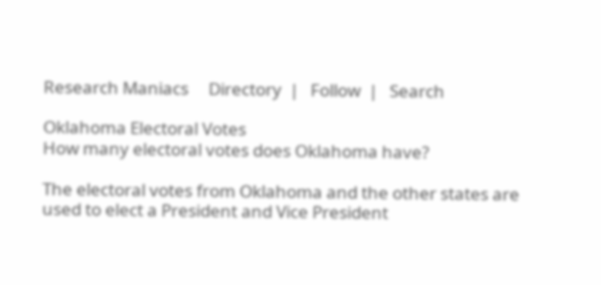Research Maniacs     Directory  |   Follow  |   Search

Oklahoma Electoral Votes
How many electoral votes does Oklahoma have?

The electoral votes from Oklahoma and the other states are used to elect a President and Vice President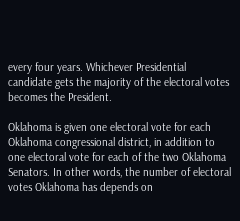every four years. Whichever Presidential candidate gets the majority of the electoral votes becomes the President.

Oklahoma is given one electoral vote for each Oklahoma congressional district, in addition to one electoral vote for each of the two Oklahoma Senators. In other words, the number of electoral votes Oklahoma has depends on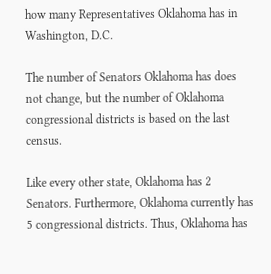how many Representatives Oklahoma has in Washington, D.C.

The number of Senators Oklahoma has does not change, but the number of Oklahoma congressional districts is based on the last census.

Like every other state, Oklahoma has 2 Senators. Furthermore, Oklahoma currently has 5 congressional districts. Thus, Oklahoma has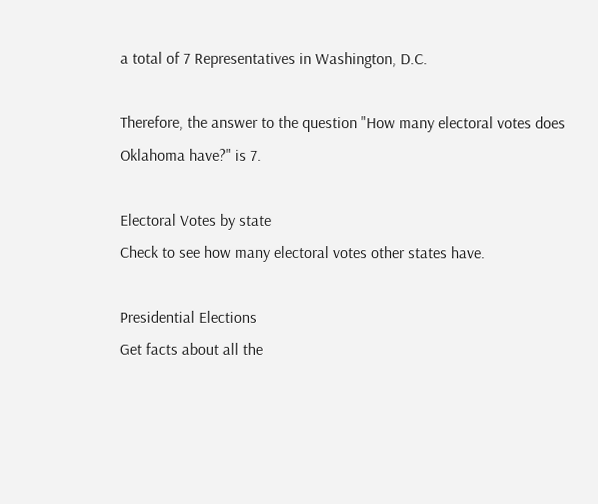a total of 7 Representatives in Washington, D.C.

Therefore, the answer to the question "How many electoral votes does Oklahoma have?" is 7.

Electoral Votes by state
Check to see how many electoral votes other states have.

Presidential Elections
Get facts about all the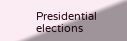Presidential elections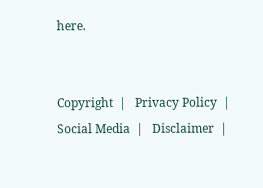here.


Copyright  |   Privacy Policy  |   Social Media  |   Disclaimer  |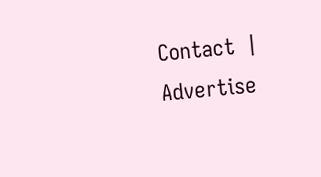Contact  |   Advertise